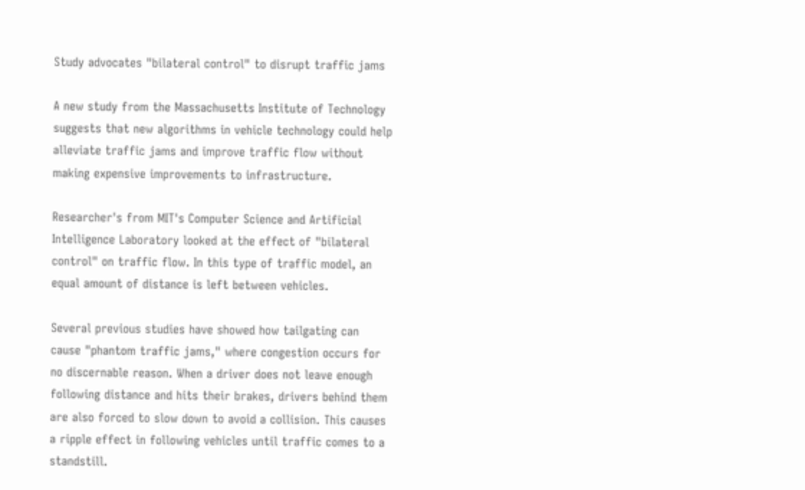Study advocates "bilateral control" to disrupt traffic jams

A new study from the Massachusetts Institute of Technology suggests that new algorithms in vehicle technology could help alleviate traffic jams and improve traffic flow without making expensive improvements to infrastructure.

Researcher's from MIT's Computer Science and Artificial Intelligence Laboratory looked at the effect of "bilateral control" on traffic flow. In this type of traffic model, an equal amount of distance is left between vehicles.

Several previous studies have showed how tailgating can cause "phantom traffic jams," where congestion occurs for no discernable reason. When a driver does not leave enough following distance and hits their brakes, drivers behind them are also forced to slow down to avoid a collision. This causes a ripple effect in following vehicles until traffic comes to a standstill.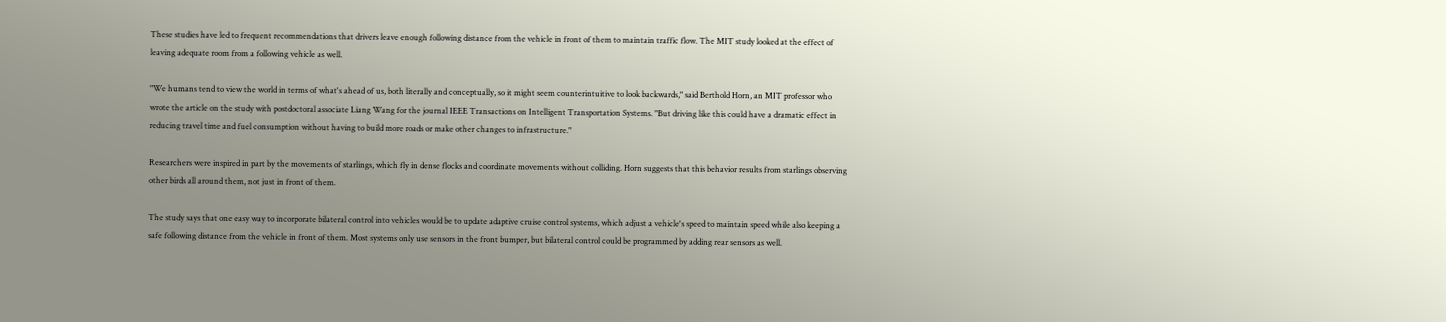These studies have led to frequent recommendations that drivers leave enough following distance from the vehicle in front of them to maintain traffic flow. The MIT study looked at the effect of leaving adequate room from a following vehicle as well.

"We humans tend to view the world in terms of what's ahead of us, both literally and conceptually, so it might seem counterintuitive to look backwards," said Berthold Horn, an MIT professor who wrote the article on the study with postdoctoral associate Liang Wang for the journal IEEE Transactions on Intelligent Transportation Systems. "But driving like this could have a dramatic effect in reducing travel time and fuel consumption without having to build more roads or make other changes to infrastructure."

Researchers were inspired in part by the movements of starlings, which fly in dense flocks and coordinate movements without colliding. Horn suggests that this behavior results from starlings observing other birds all around them, not just in front of them.

The study says that one easy way to incorporate bilateral control into vehicles would be to update adaptive cruise control systems, which adjust a vehicle's speed to maintain speed while also keeping a safe following distance from the vehicle in front of them. Most systems only use sensors in the front bumper, but bilateral control could be programmed by adding rear sensors as well.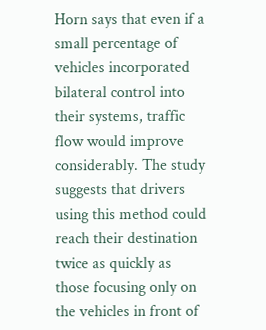Horn says that even if a small percentage of vehicles incorporated bilateral control into their systems, traffic flow would improve considerably. The study suggests that drivers using this method could reach their destination twice as quickly as those focusing only on the vehicles in front of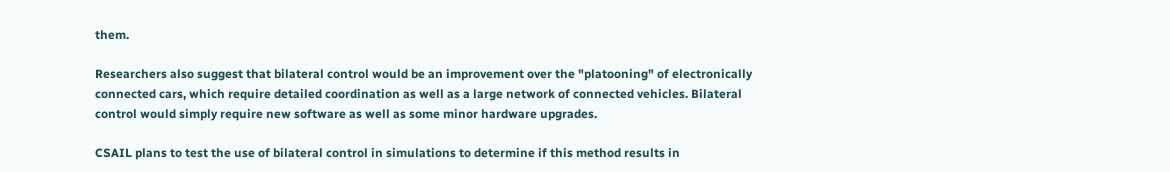them.

Researchers also suggest that bilateral control would be an improvement over the "platooning" of electronically connected cars, which require detailed coordination as well as a large network of connected vehicles. Bilateral control would simply require new software as well as some minor hardware upgrades.

CSAIL plans to test the use of bilateral control in simulations to determine if this method results in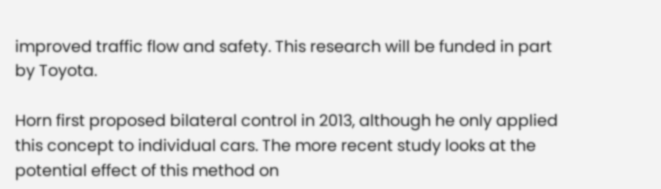improved traffic flow and safety. This research will be funded in part by Toyota.

Horn first proposed bilateral control in 2013, although he only applied this concept to individual cars. The more recent study looks at the potential effect of this method on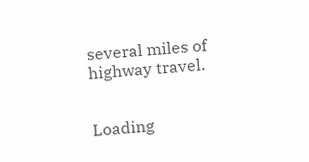several miles of highway travel.


Loading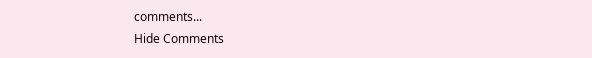comments...
Hide Comments